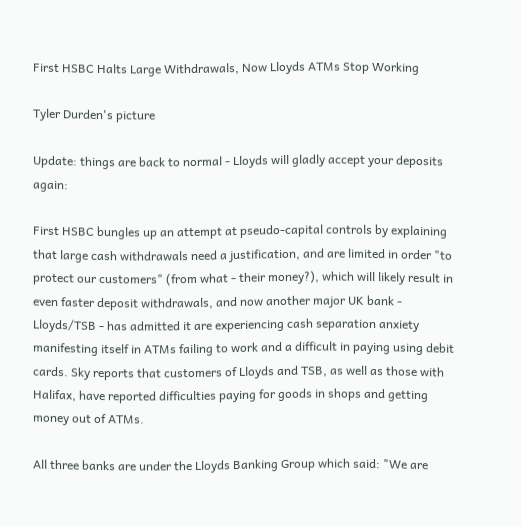First HSBC Halts Large Withdrawals, Now Lloyds ATMs Stop Working

Tyler Durden's picture

Update: things are back to normal - Lloyds will gladly accept your deposits again:

First HSBC bungles up an attempt at pseudo-capital controls by explaining that large cash withdrawals need a justification, and are limited in order "to protect our customers" (from what - their money?), which will likely result in even faster deposit withdrawals, and now another major UK bank - Lloyds/TSB - has admitted it are experiencing cash separation anxiety manifesting itself in ATMs failing to work and a difficult in paying using debit cards. Sky reports that customers of Lloyds and TSB, as well as those with Halifax, have reported difficulties paying for goods in shops and getting money out of ATMs.

All three banks are under the Lloyds Banking Group which said: "We are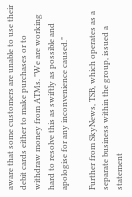aware that some customers are unable to use their debit cards either to make purchases or to withdraw money from ATMs. "We are working hard to resolve this as swiftly as possible and apologise for any inconvenience caused."

Further from SkyNews, TSB, which operates as a separate business within the group, issued a statement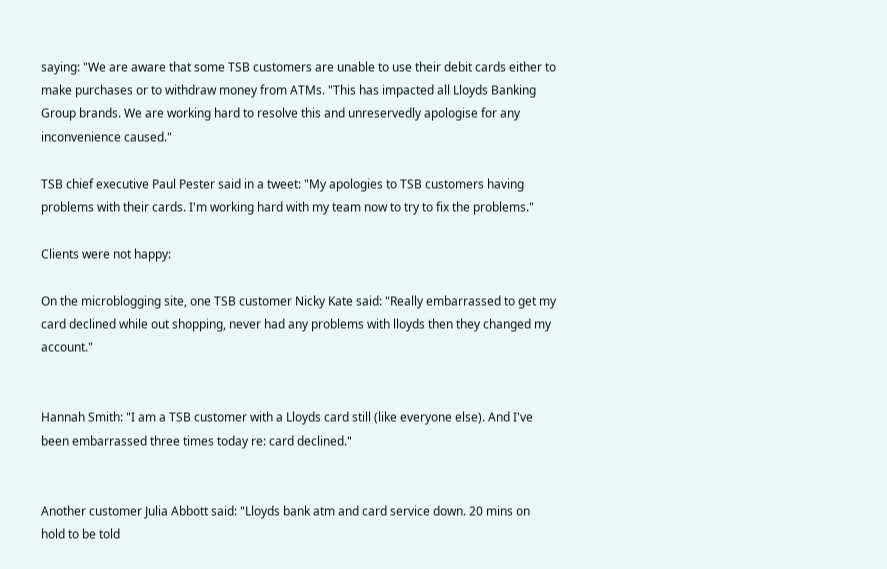saying: "We are aware that some TSB customers are unable to use their debit cards either to make purchases or to withdraw money from ATMs. "This has impacted all Lloyds Banking Group brands. We are working hard to resolve this and unreservedly apologise for any inconvenience caused."

TSB chief executive Paul Pester said in a tweet: "My apologies to TSB customers having problems with their cards. I'm working hard with my team now to try to fix the problems."

Clients were not happy:

On the microblogging site, one TSB customer Nicky Kate said: "Really embarrassed to get my card declined while out shopping, never had any problems with lloyds then they changed my account."


Hannah Smith: "I am a TSB customer with a Lloyds card still (like everyone else). And I've been embarrassed three times today re: card declined."


Another customer Julia Abbott said: "Lloyds bank atm and card service down. 20 mins on hold to be told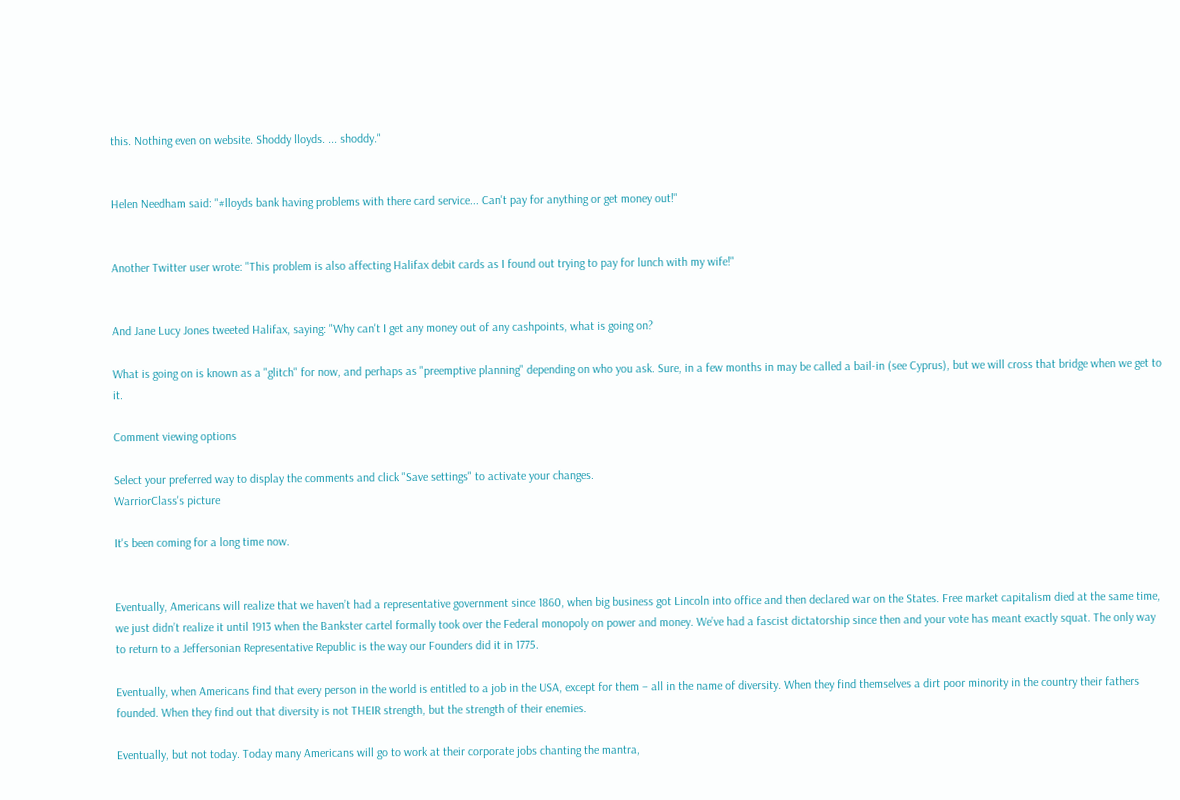this. Nothing even on website. Shoddy lloyds. ... shoddy."


Helen Needham said: "#lloyds bank having problems with there card service... Can't pay for anything or get money out!"


Another Twitter user wrote: "This problem is also affecting Halifax debit cards as I found out trying to pay for lunch with my wife!"


And Jane Lucy Jones tweeted Halifax, saying: "Why can't I get any money out of any cashpoints, what is going on?

What is going on is known as a "glitch" for now, and perhaps as "preemptive planning" depending on who you ask. Sure, in a few months in may be called a bail-in (see Cyprus), but we will cross that bridge when we get to it.

Comment viewing options

Select your preferred way to display the comments and click "Save settings" to activate your changes.
WarriorClass's picture

It's been coming for a long time now.


Eventually, Americans will realize that we haven’t had a representative government since 1860, when big business got Lincoln into office and then declared war on the States. Free market capitalism died at the same time, we just didn’t realize it until 1913 when the Bankster cartel formally took over the Federal monopoly on power and money. We’ve had a fascist dictatorship since then and your vote has meant exactly squat. The only way to return to a Jeffersonian Representative Republic is the way our Founders did it in 1775.

Eventually, when Americans find that every person in the world is entitled to a job in the USA, except for them – all in the name of diversity. When they find themselves a dirt poor minority in the country their fathers founded. When they find out that diversity is not THEIR strength, but the strength of their enemies.

Eventually, but not today. Today many Americans will go to work at their corporate jobs chanting the mantra,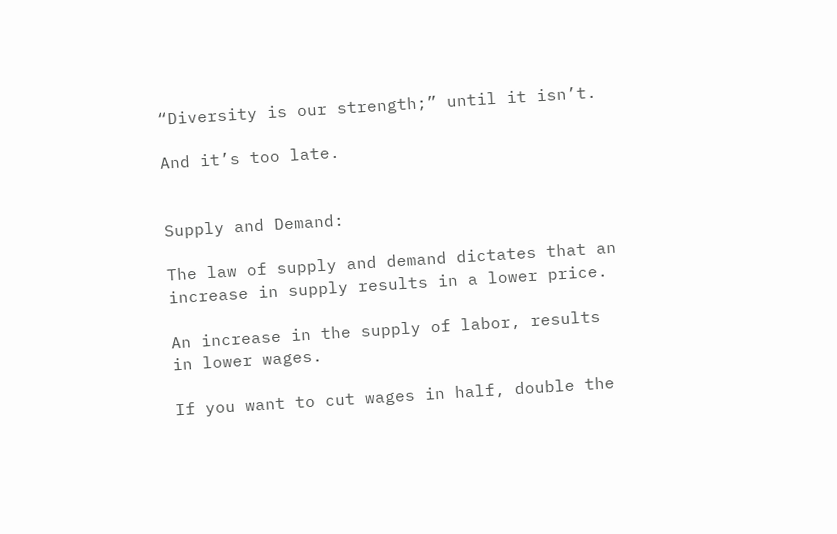“Diversity is our strength;” until it isn’t.

And it’s too late.


Supply and Demand:

The law of supply and demand dictates that an increase in supply results in a lower price.

An increase in the supply of labor, results in lower wages.

If you want to cut wages in half, double the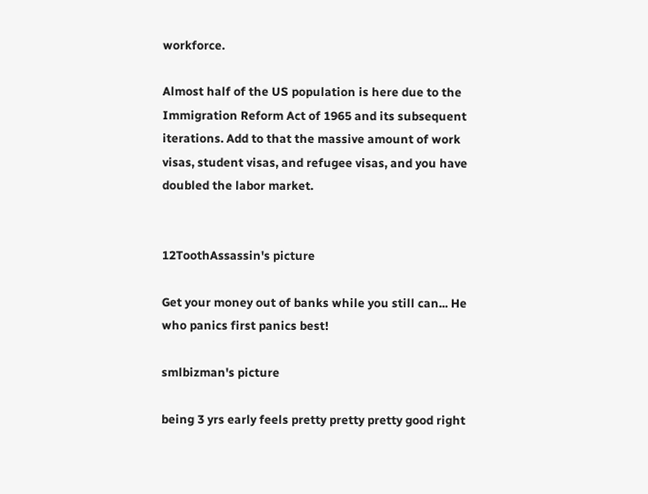workforce.

Almost half of the US population is here due to the Immigration Reform Act of 1965 and its subsequent iterations. Add to that the massive amount of work visas, student visas, and refugee visas, and you have doubled the labor market.


12ToothAssassin's picture

Get your money out of banks while you still can... He who panics first panics best!

smlbizman's picture

being 3 yrs early feels pretty pretty pretty good right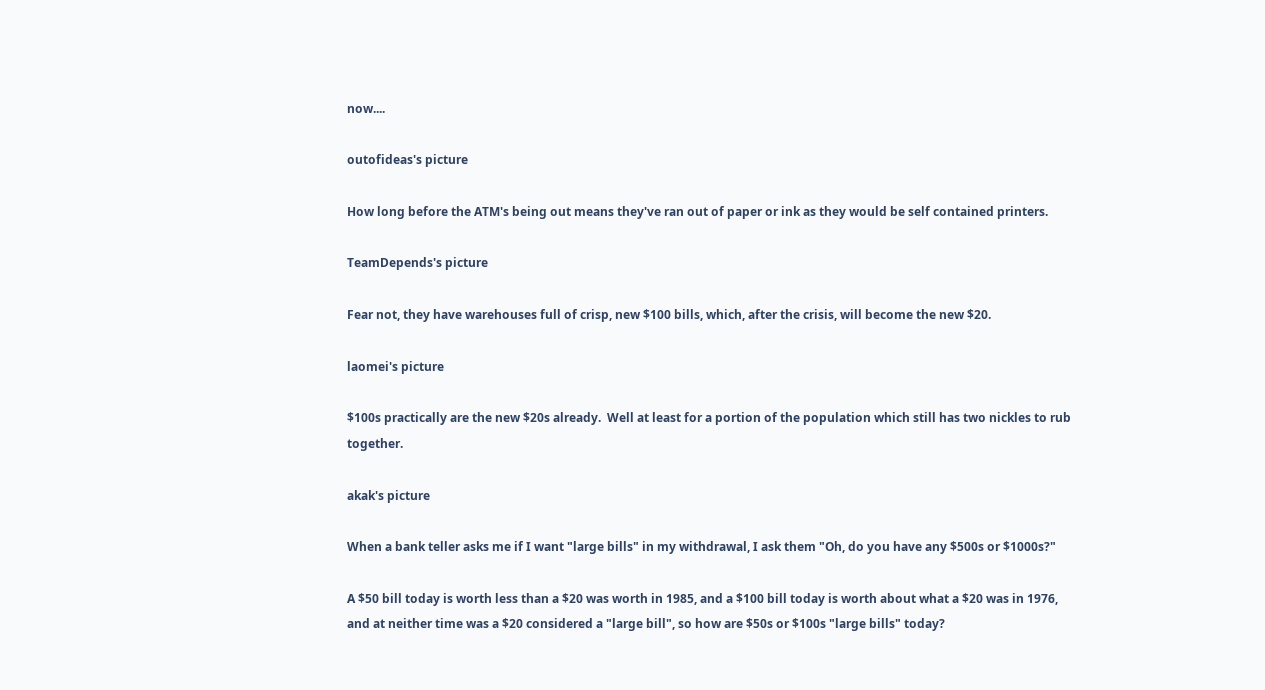now....

outofideas's picture

How long before the ATM's being out means they've ran out of paper or ink as they would be self contained printers.

TeamDepends's picture

Fear not, they have warehouses full of crisp, new $100 bills, which, after the crisis, will become the new $20.

laomei's picture

$100s practically are the new $20s already.  Well at least for a portion of the population which still has two nickles to rub together.

akak's picture

When a bank teller asks me if I want "large bills" in my withdrawal, I ask them "Oh, do you have any $500s or $1000s?"

A $50 bill today is worth less than a $20 was worth in 1985, and a $100 bill today is worth about what a $20 was in 1976, and at neither time was a $20 considered a "large bill", so how are $50s or $100s "large bills" today?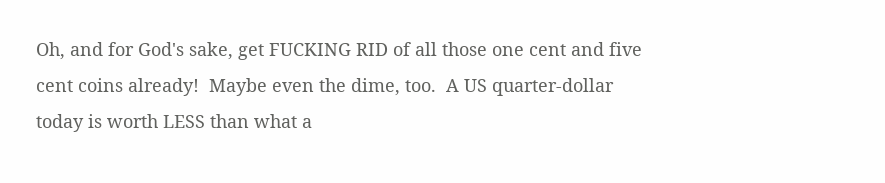Oh, and for God's sake, get FUCKING RID of all those one cent and five cent coins already!  Maybe even the dime, too.  A US quarter-dollar today is worth LESS than what a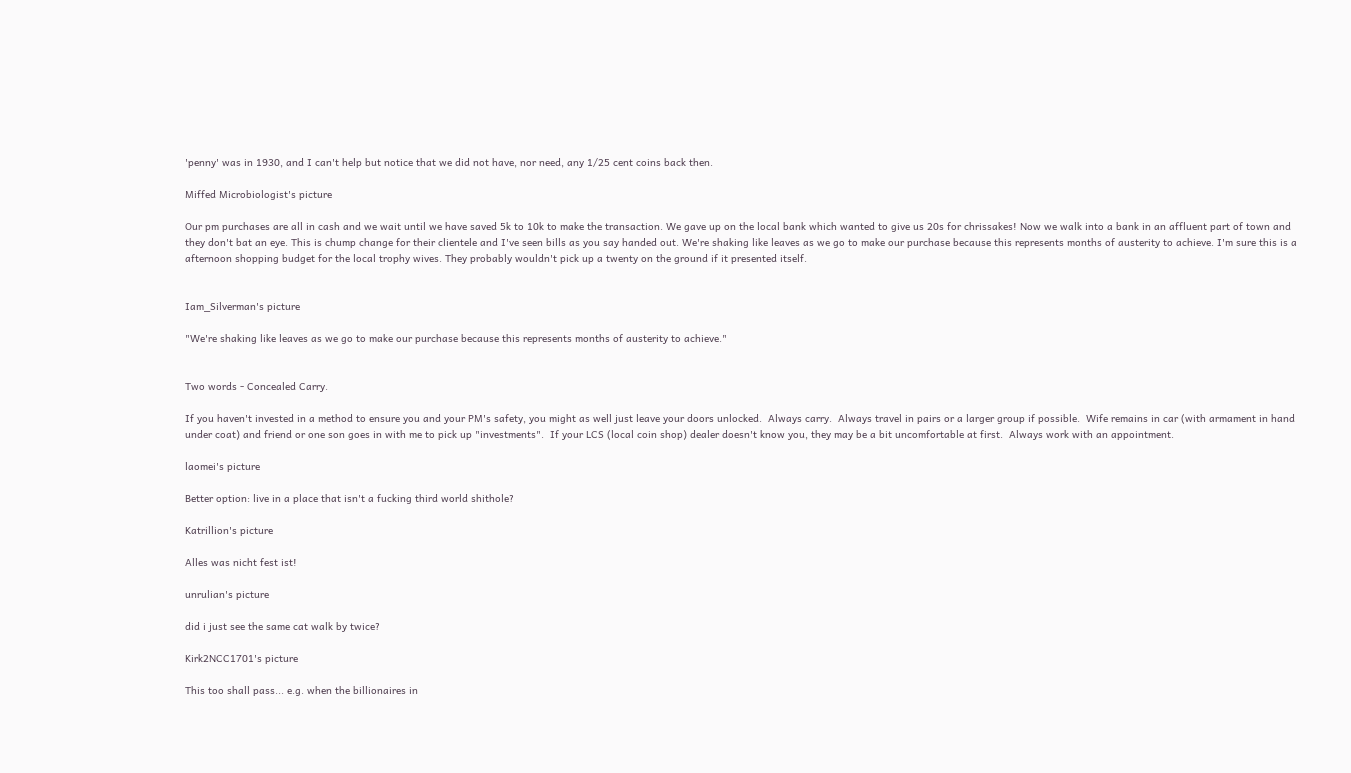'penny' was in 1930, and I can't help but notice that we did not have, nor need, any 1/25 cent coins back then.

Miffed Microbiologist's picture

Our pm purchases are all in cash and we wait until we have saved 5k to 10k to make the transaction. We gave up on the local bank which wanted to give us 20s for chrissakes! Now we walk into a bank in an affluent part of town and they don't bat an eye. This is chump change for their clientele and I've seen bills as you say handed out. We're shaking like leaves as we go to make our purchase because this represents months of austerity to achieve. I'm sure this is a afternoon shopping budget for the local trophy wives. They probably wouldn't pick up a twenty on the ground if it presented itself.


Iam_Silverman's picture

"We're shaking like leaves as we go to make our purchase because this represents months of austerity to achieve."


Two words - Concealed Carry.

If you haven't invested in a method to ensure you and your PM's safety, you might as well just leave your doors unlocked.  Always carry.  Always travel in pairs or a larger group if possible.  Wife remains in car (with armament in hand under coat) and friend or one son goes in with me to pick up "investments".  If your LCS (local coin shop) dealer doesn't know you, they may be a bit uncomfortable at first.  Always work with an appointment.

laomei's picture

Better option: live in a place that isn't a fucking third world shithole?

Katrillion's picture

Alles was nicht fest ist!

unrulian's picture

did i just see the same cat walk by twice?

Kirk2NCC1701's picture

This too shall pass... e.g. when the billionaires in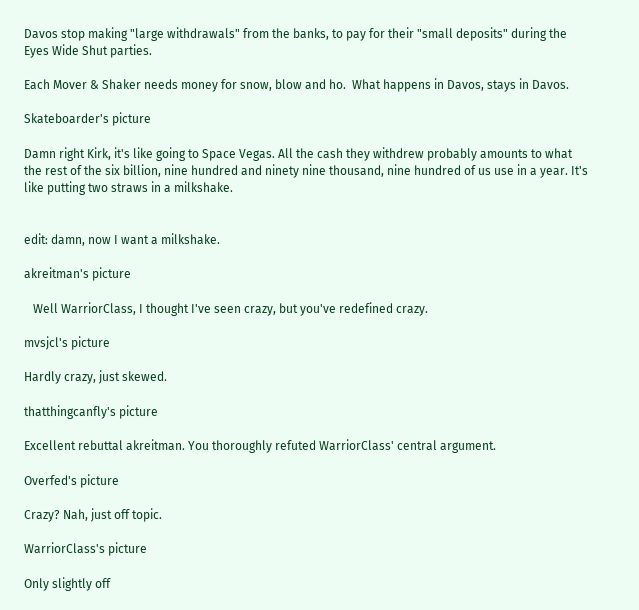Davos stop making "large withdrawals" from the banks, to pay for their "small deposits" during the Eyes Wide Shut parties.

Each Mover & Shaker needs money for snow, blow and ho.  What happens in Davos, stays in Davos.

Skateboarder's picture

Damn right Kirk, it's like going to Space Vegas. All the cash they withdrew probably amounts to what the rest of the six billion, nine hundred and ninety nine thousand, nine hundred of us use in a year. It's like putting two straws in a milkshake.


edit: damn, now I want a milkshake.

akreitman's picture

   Well WarriorClass, I thought I've seen crazy, but you've redefined crazy.

mvsjcl's picture

Hardly crazy, just skewed.

thatthingcanfly's picture

Excellent rebuttal akreitman. You thoroughly refuted WarriorClass' central argument.

Overfed's picture

Crazy? Nah, just off topic.

WarriorClass's picture

Only slightly off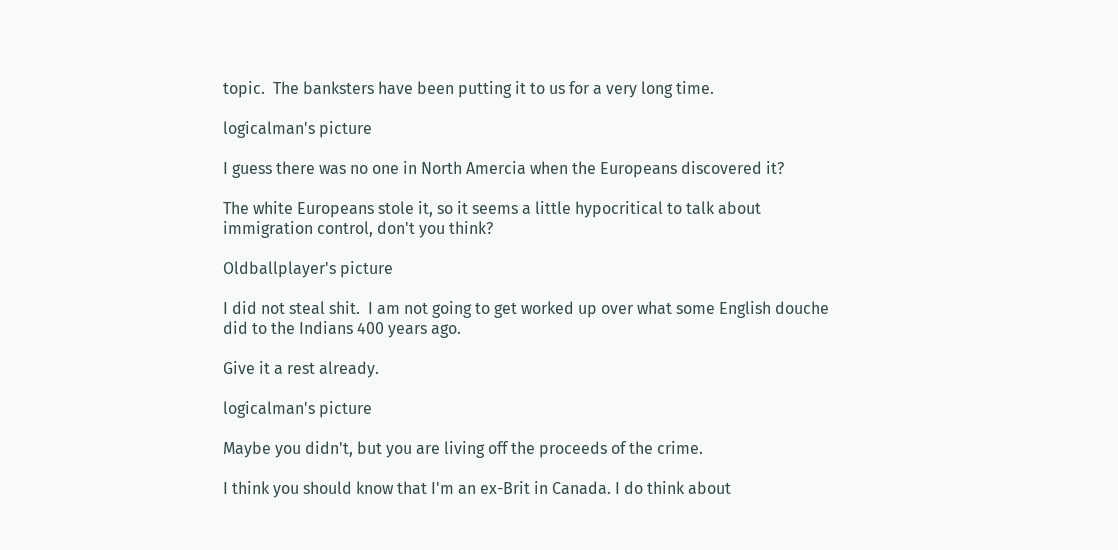topic.  The banksters have been putting it to us for a very long time.

logicalman's picture

I guess there was no one in North Amercia when the Europeans discovered it?

The white Europeans stole it, so it seems a little hypocritical to talk about immigration control, don't you think?

Oldballplayer's picture

I did not steal shit.  I am not going to get worked up over what some English douche did to the Indians 400 years ago.

Give it a rest already.

logicalman's picture

Maybe you didn't, but you are living off the proceeds of the crime.

I think you should know that I'm an ex-Brit in Canada. I do think about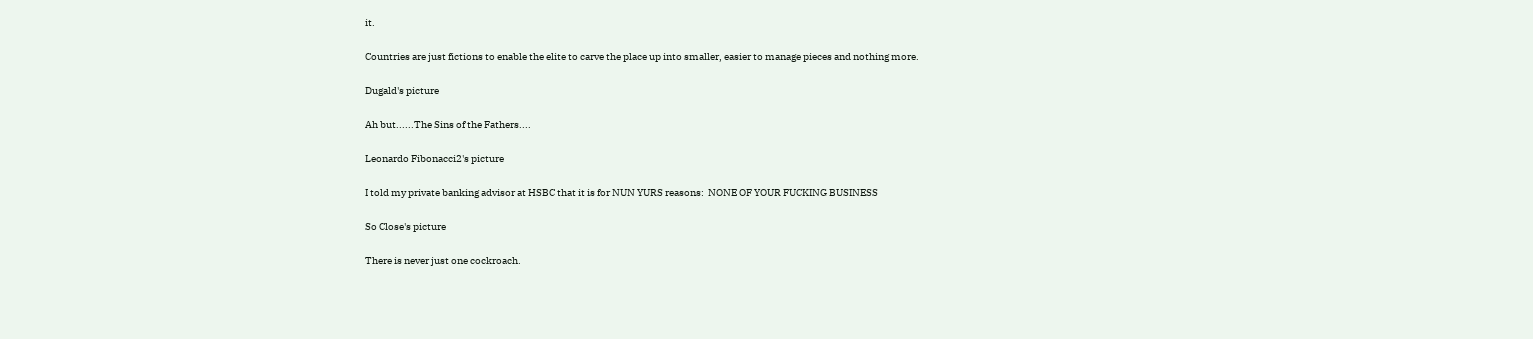it.

Countries are just fictions to enable the elite to carve the place up into smaller, easier to manage pieces and nothing more.

Dugald's picture

Ah but......The Sins of the Fathers....

Leonardo Fibonacci2's picture

I told my private banking advisor at HSBC that it is for NUN YURS reasons:  NONE OF YOUR FUCKING BUSINESS

So Close's picture

There is never just one cockroach.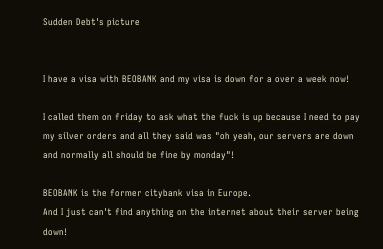Sudden Debt's picture


I have a visa with BEOBANK and my visa is down for a over a week now!

I called them on friday to ask what the fuck is up because I need to pay my silver orders and all they said was "oh yeah, our servers are down and normally all should be fine by monday"!

BEOBANK is the former citybank visa in Europe.
And I just can't find anything on the internet about their server being down!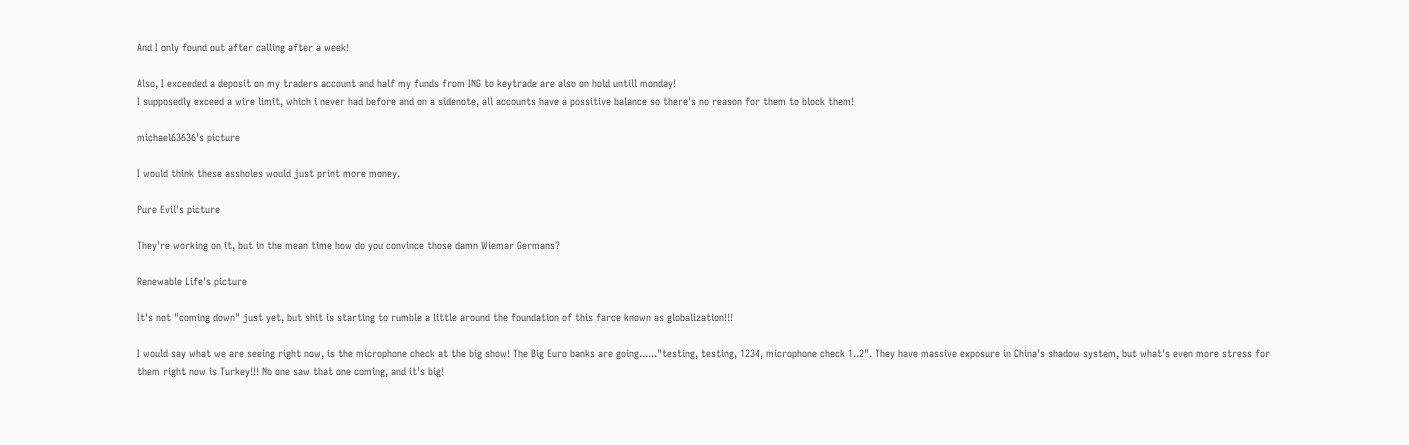And I only found out after calling after a week!

Also, I exceeded a deposit on my traders account and half my funds from ING to keytrade are also on hold untill monday!
I supposedly exceed a wire limit, which i never had before and on a sidenote, all accounts have a possitive balance so there's no reason for them to block them!

michael63636's picture

I would think these assholes would just print more money.

Pure Evil's picture

They're working on it, but in the mean time how do you convince those damn Wiemar Germans?

Renewable Life's picture

It's not "coming down" just yet, but shit is starting to rumble a little around the foundation of this farce known as globalization!!!

I would say what we are seeing right now, is the microphone check at the big show! The Big Euro banks are going......"testing, testing, 1234, microphone check 1..2". They have massive exposure in China's shadow system, but what's even more stress for them right now is Turkey!!! No one saw that one coming, and it's big!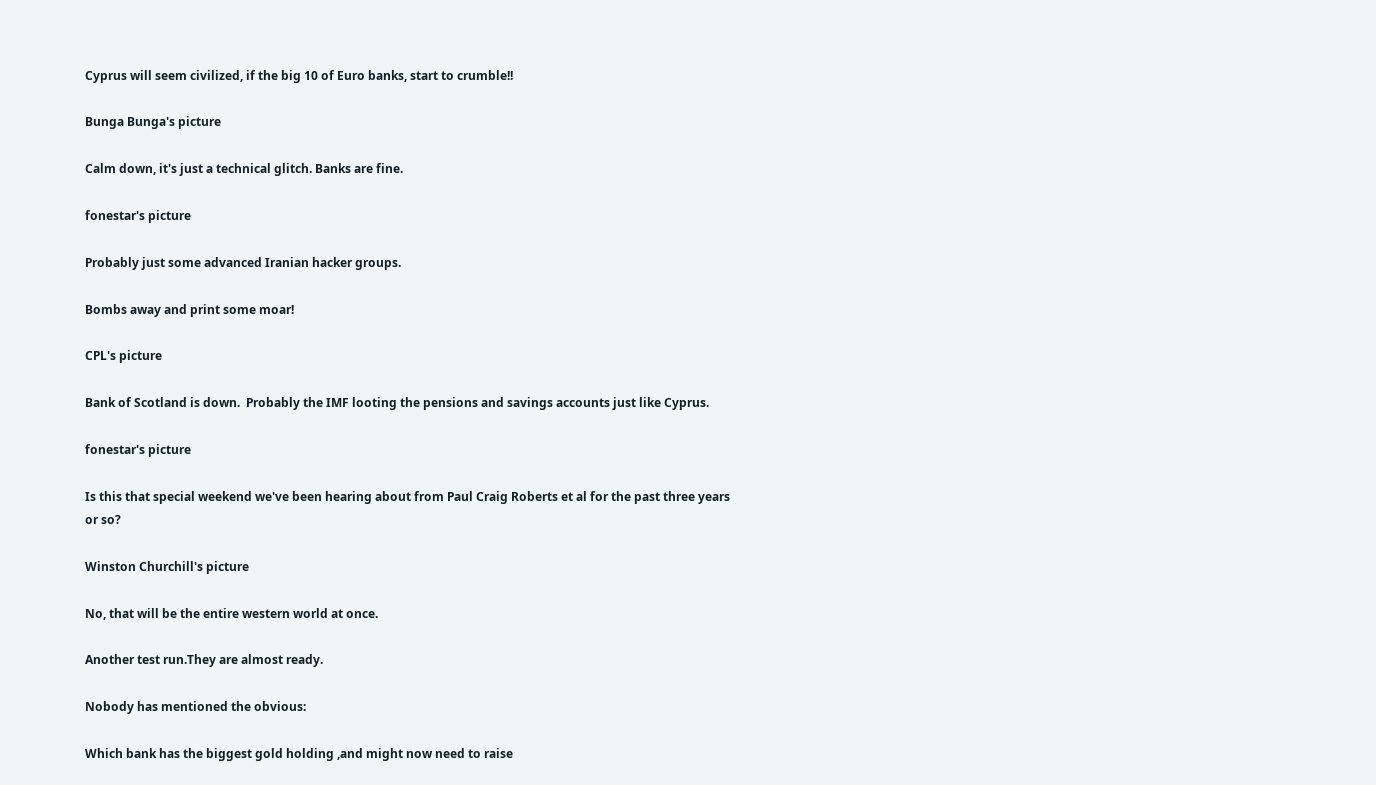Cyprus will seem civilized, if the big 10 of Euro banks, start to crumble!!

Bunga Bunga's picture

Calm down, it's just a technical glitch. Banks are fine.

fonestar's picture

Probably just some advanced Iranian hacker groups.

Bombs away and print some moar!

CPL's picture

Bank of Scotland is down.  Probably the IMF looting the pensions and savings accounts just like Cyprus.

fonestar's picture

Is this that special weekend we've been hearing about from Paul Craig Roberts et al for the past three years or so?

Winston Churchill's picture

No, that will be the entire western world at once.

Another test run.They are almost ready.

Nobody has mentioned the obvious:

Which bank has the biggest gold holding ,and might now need to raise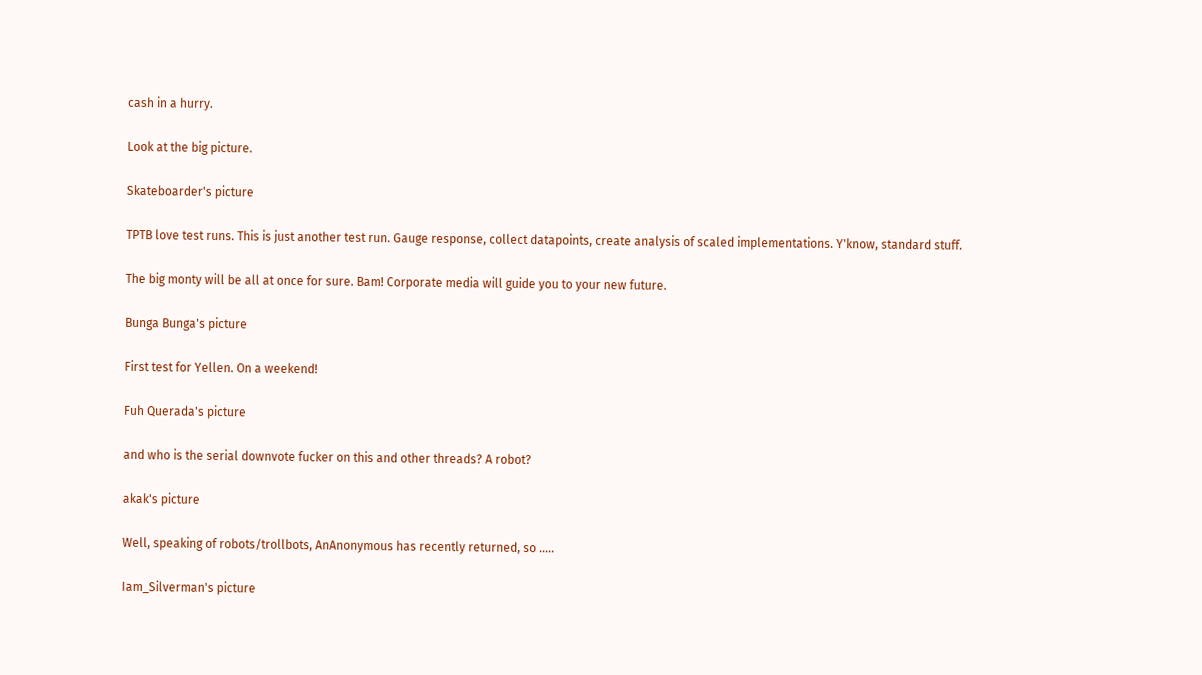cash in a hurry.

Look at the big picture.

Skateboarder's picture

TPTB love test runs. This is just another test run. Gauge response, collect datapoints, create analysis of scaled implementations. Y'know, standard stuff.

The big monty will be all at once for sure. Bam! Corporate media will guide you to your new future.

Bunga Bunga's picture

First test for Yellen. On a weekend!

Fuh Querada's picture

and who is the serial downvote fucker on this and other threads? A robot?

akak's picture

Well, speaking of robots/trollbots, AnAnonymous has recently returned, so .....

Iam_Silverman's picture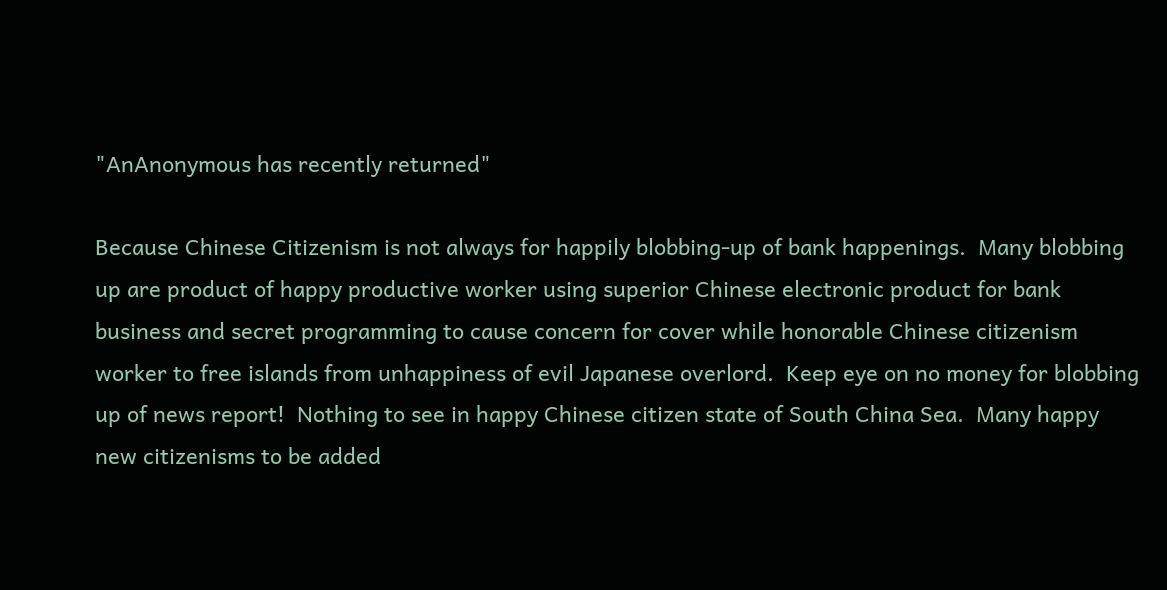"AnAnonymous has recently returned"

Because Chinese Citizenism is not always for happily blobbing-up of bank happenings.  Many blobbing up are product of happy productive worker using superior Chinese electronic product for bank business and secret programming to cause concern for cover while honorable Chinese citizenism worker to free islands from unhappiness of evil Japanese overlord.  Keep eye on no money for blobbing up of news report!  Nothing to see in happy Chinese citizen state of South China Sea.  Many happy new citizenisms to be added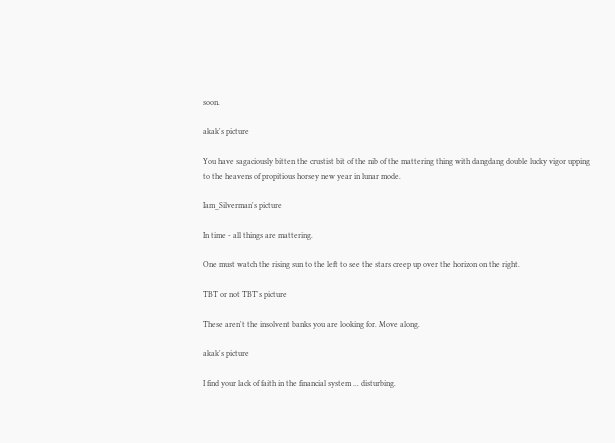soon.

akak's picture

You have sagaciously bitten the crustist bit of the nib of the mattering thing with dangdang double lucky vigor upping to the heavens of propitious horsey new year in lunar mode.

Iam_Silverman's picture

In time - all things are mattering.

One must watch the rising sun to the left to see the stars creep up over the horizon on the right.

TBT or not TBT's picture

These aren't the insolvent banks you are looking for. Move along.

akak's picture

I find your lack of faith in the financial system ... disturbing.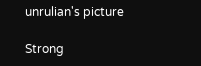unrulian's picture

Strong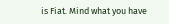is Fiat. Mind what you have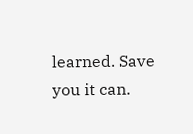learned. Save you it can.